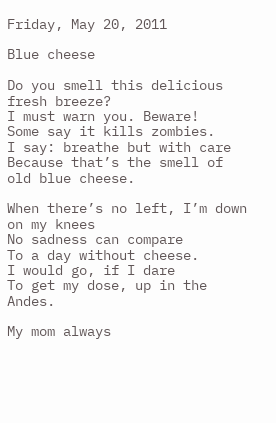Friday, May 20, 2011

Blue cheese

Do you smell this delicious fresh breeze?
I must warn you. Beware!
Some say it kills zombies.
I say: breathe but with care
Because that’s the smell of old blue cheese.

When there’s no left, I’m down on my knees
No sadness can compare
To a day without cheese.
I would go, if I dare
To get my dose, up in the Andes.

My mom always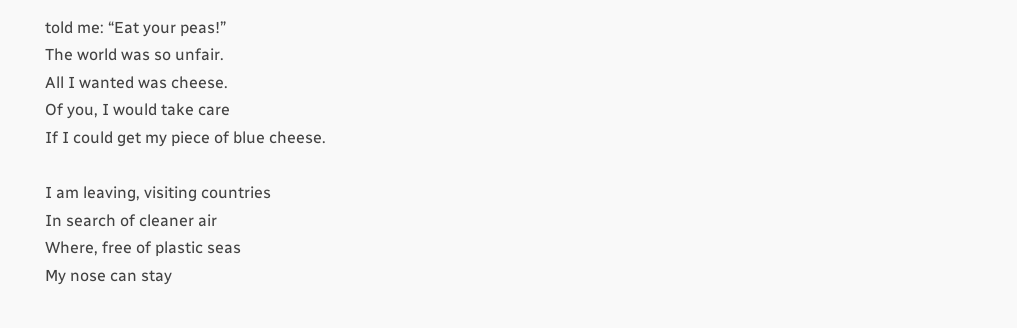told me: “Eat your peas!”
The world was so unfair.
All I wanted was cheese.
Of you, I would take care
If I could get my piece of blue cheese.

I am leaving, visiting countries
In search of cleaner air
Where, free of plastic seas
My nose can stay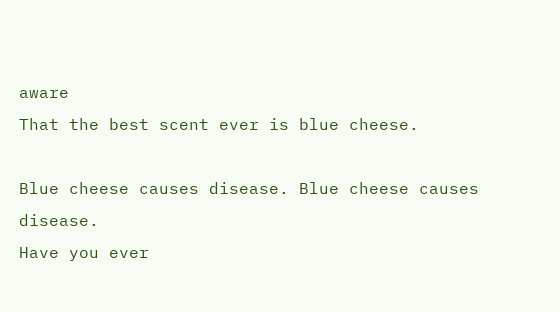aware
That the best scent ever is blue cheese.

Blue cheese causes disease. Blue cheese causes disease.
Have you ever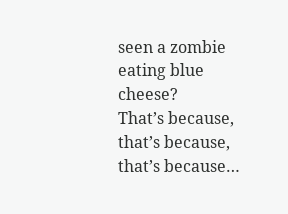seen a zombie eating blue cheese?
That’s because, that’s because, that’s because…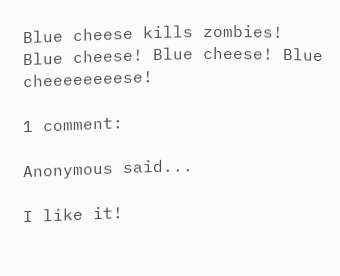Blue cheese kills zombies!
Blue cheese! Blue cheese! Blue cheeeeeeeese!

1 comment:

Anonymous said...

I like it!